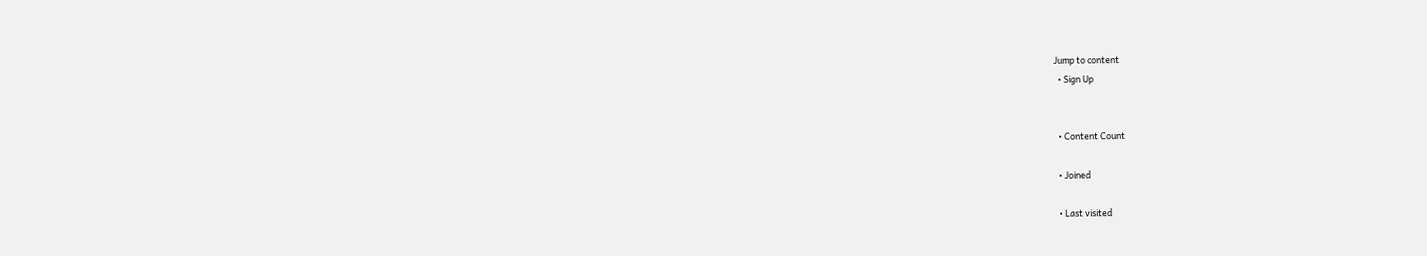Jump to content
  • Sign Up


  • Content Count

  • Joined

  • Last visited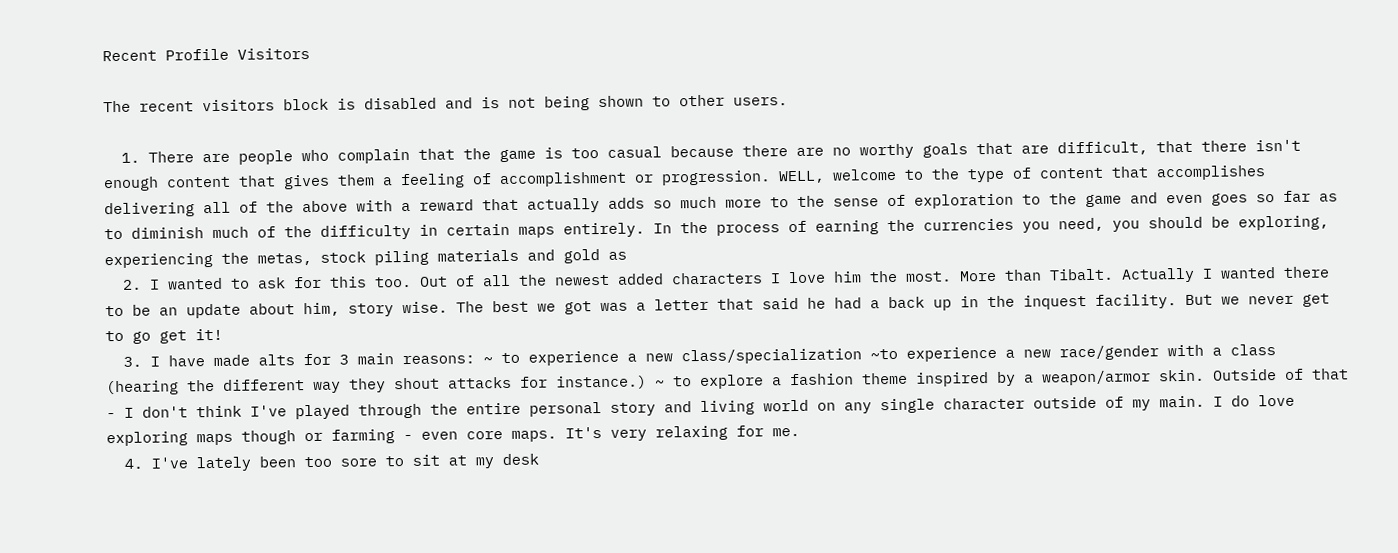Recent Profile Visitors

The recent visitors block is disabled and is not being shown to other users.

  1. There are people who complain that the game is too casual because there are no worthy goals that are difficult, that there isn't enough content that gives them a feeling of accomplishment or progression. WELL, welcome to the type of content that accomplishes delivering all of the above with a reward that actually adds so much more to the sense of exploration to the game and even goes so far as to diminish much of the difficulty in certain maps entirely. In the process of earning the currencies you need, you should be exploring, experiencing the metas, stock piling materials and gold as
  2. I wanted to ask for this too. Out of all the newest added characters I love him the most. More than Tibalt. Actually I wanted there to be an update about him, story wise. The best we got was a letter that said he had a back up in the inquest facility. But we never get to go get it!
  3. I have made alts for 3 main reasons: ~ to experience a new class/specialization ~to experience a new race/gender with a class (hearing the different way they shout attacks for instance.) ~ to explore a fashion theme inspired by a weapon/armor skin. Outside of that - I don't think I've played through the entire personal story and living world on any single character outside of my main. I do love exploring maps though or farming - even core maps. It's very relaxing for me.
  4. I've lately been too sore to sit at my desk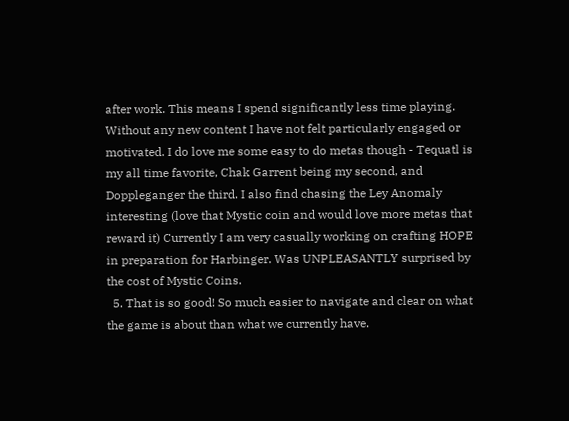after work. This means I spend significantly less time playing. Without any new content I have not felt particularly engaged or motivated. I do love me some easy to do metas though - Tequatl is my all time favorite, Chak Garrent being my second, and Doppleganger the third. I also find chasing the Ley Anomaly interesting (love that Mystic coin and would love more metas that reward it) Currently I am very casually working on crafting HOPE in preparation for Harbinger. Was UNPLEASANTLY surprised by the cost of Mystic Coins.
  5. That is so good! So much easier to navigate and clear on what the game is about than what we currently have.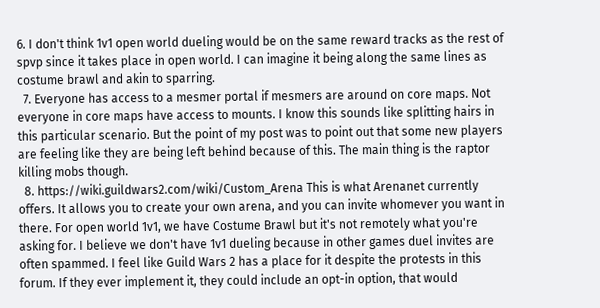6. I don't think 1v1 open world dueling would be on the same reward tracks as the rest of spvp since it takes place in open world. I can imagine it being along the same lines as costume brawl and akin to sparring.
  7. Everyone has access to a mesmer portal if mesmers are around on core maps. Not everyone in core maps have access to mounts. I know this sounds like splitting hairs in this particular scenario. But the point of my post was to point out that some new players are feeling like they are being left behind because of this. The main thing is the raptor killing mobs though.
  8. https://wiki.guildwars2.com/wiki/Custom_Arena This is what Arenanet currently offers. It allows you to create your own arena, and you can invite whomever you want in there. For open world 1v1, we have Costume Brawl but it's not remotely what you're asking for. I believe we don't have 1v1 dueling because in other games duel invites are often spammed. I feel like Guild Wars 2 has a place for it despite the protests in this forum. If they ever implement it, they could include an opt-in option, that would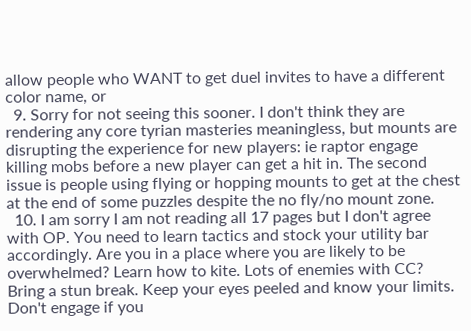allow people who WANT to get duel invites to have a different color name, or
  9. Sorry for not seeing this sooner. I don't think they are rendering any core tyrian masteries meaningless, but mounts are disrupting the experience for new players: ie raptor engage killing mobs before a new player can get a hit in. The second issue is people using flying or hopping mounts to get at the chest at the end of some puzzles despite the no fly/no mount zone.
  10. I am sorry I am not reading all 17 pages but I don't agree with OP. You need to learn tactics and stock your utility bar accordingly. Are you in a place where you are likely to be overwhelmed? Learn how to kite. Lots of enemies with CC? Bring a stun break. Keep your eyes peeled and know your limits. Don't engage if you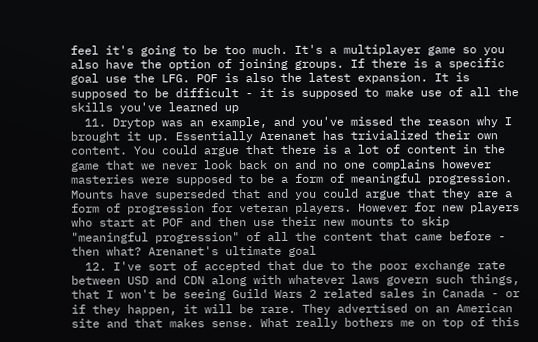feel it's going to be too much. It's a multiplayer game so you also have the option of joining groups. If there is a specific goal use the LFG. POF is also the latest expansion. It is supposed to be difficult - it is supposed to make use of all the skills you've learned up
  11. Drytop was an example, and you've missed the reason why I brought it up. Essentially Arenanet has trivialized their own content. You could argue that there is a lot of content in the game that we never look back on and no one complains however masteries were supposed to be a form of meaningful progression. Mounts have superseded that and you could argue that they are a form of progression for veteran players. However for new players who start at POF and then use their new mounts to skip "meaningful progression" of all the content that came before - then what? Arenanet's ultimate goal
  12. I've sort of accepted that due to the poor exchange rate between USD and CDN along with whatever laws govern such things, that I won't be seeing Guild Wars 2 related sales in Canada - or if they happen, it will be rare. They advertised on an American site and that makes sense. What really bothers me on top of this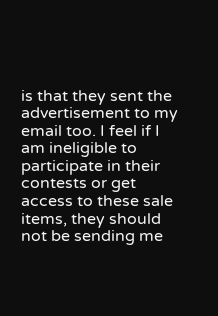is that they sent the advertisement to my email too. I feel if I am ineligible to participate in their contests or get access to these sale items, they should not be sending me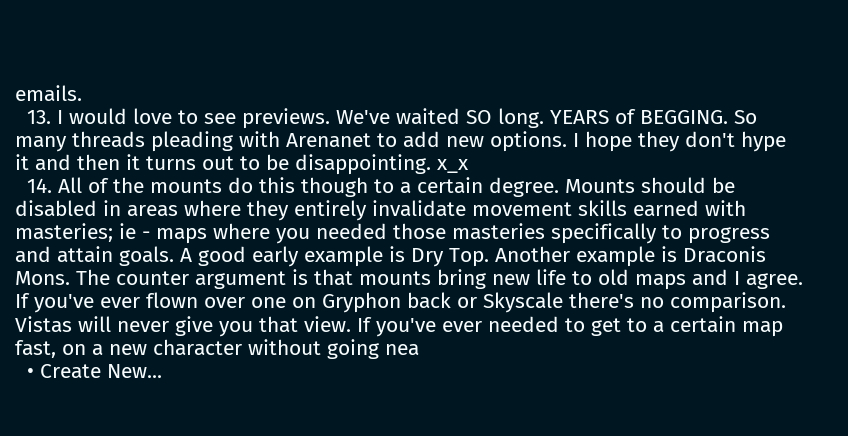emails.
  13. I would love to see previews. We've waited SO long. YEARS of BEGGING. So many threads pleading with Arenanet to add new options. I hope they don't hype it and then it turns out to be disappointing. x_x
  14. All of the mounts do this though to a certain degree. Mounts should be disabled in areas where they entirely invalidate movement skills earned with masteries; ie - maps where you needed those masteries specifically to progress and attain goals. A good early example is Dry Top. Another example is Draconis Mons. The counter argument is that mounts bring new life to old maps and I agree. If you've ever flown over one on Gryphon back or Skyscale there's no comparison. Vistas will never give you that view. If you've ever needed to get to a certain map fast, on a new character without going nea
  • Create New...